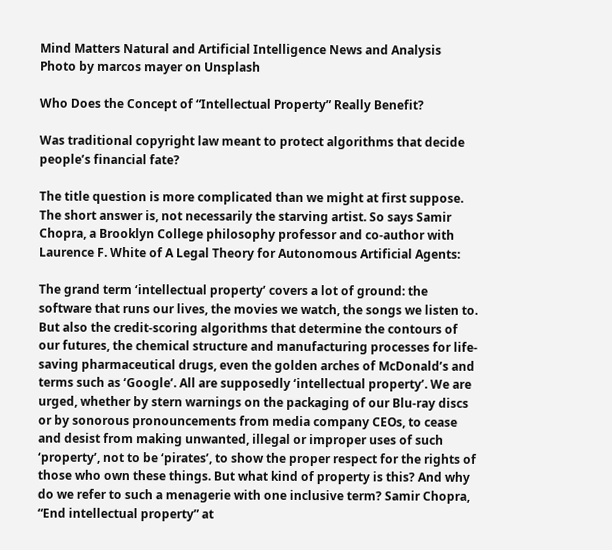Mind Matters Natural and Artificial Intelligence News and Analysis
Photo by marcos mayer on Unsplash

Who Does the Concept of “Intellectual Property” Really Benefit?

Was traditional copyright law meant to protect algorithms that decide people’s financial fate?

The title question is more complicated than we might at first suppose. The short answer is, not necessarily the starving artist. So says Samir Chopra, a Brooklyn College philosophy professor and co-author with Laurence F. White of A Legal Theory for Autonomous Artificial Agents:

The grand term ‘intellectual property’ covers a lot of ground: the software that runs our lives, the movies we watch, the songs we listen to. But also the credit-scoring algorithms that determine the contours of our futures, the chemical structure and manufacturing processes for life-saving pharmaceutical drugs, even the golden arches of McDonald’s and terms such as ‘Google’. All are supposedly ‘intellectual property’. We are urged, whether by stern warnings on the packaging of our Blu-ray discs or by sonorous pronouncements from media company CEOs, to cease and desist from making unwanted, illegal or improper uses of such ‘property’, not to be ‘pirates’, to show the proper respect for the rights of those who own these things. But what kind of property is this? And why do we refer to such a menagerie with one inclusive term? Samir Chopra, “End intellectual property” at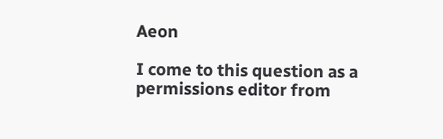Aeon

I come to this question as a permissions editor from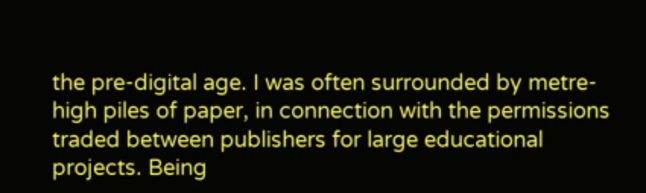the pre-digital age. I was often surrounded by metre-high piles of paper, in connection with the permissions traded between publishers for large educational projects. Being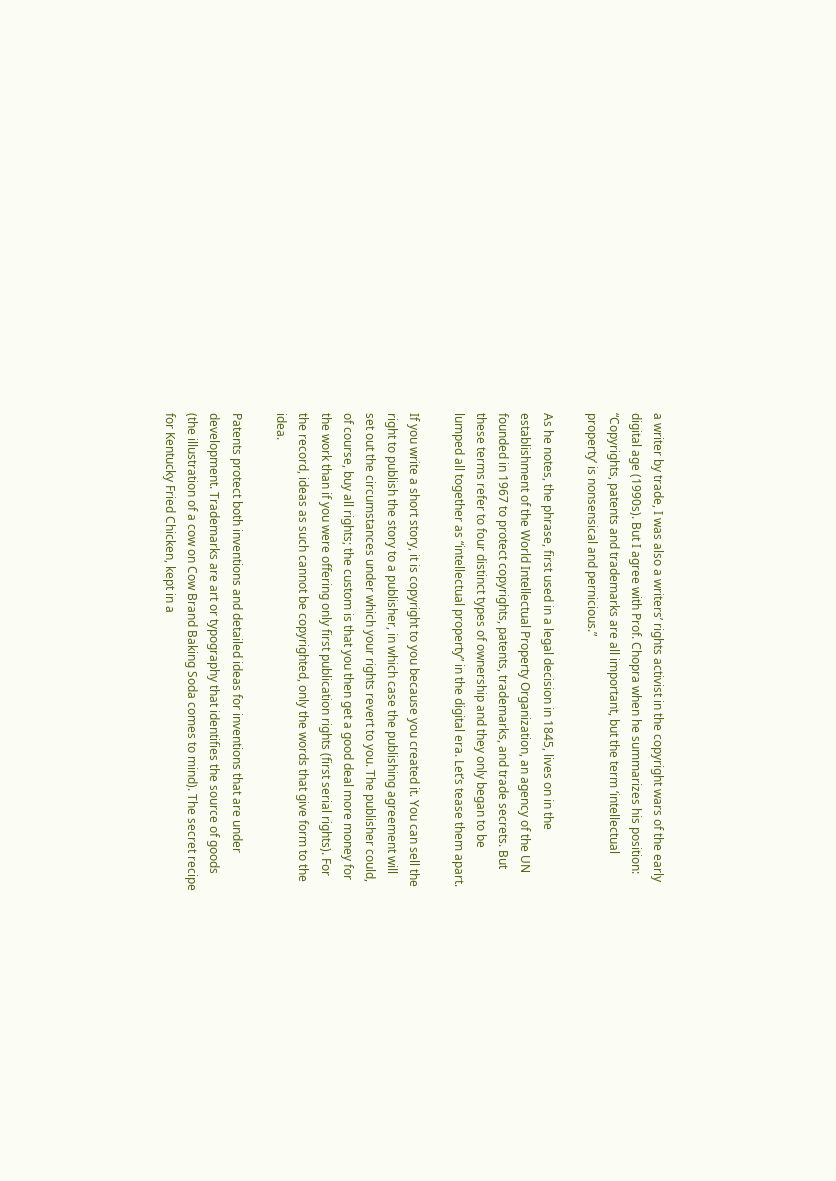a writer by trade, I was also a writers’ rights activist in the copyright wars of the early digital age (1990s). But I agree with Prof. Chopra when he summarizes his position: “Copyrights, patents and trademarks are all important, but the term ‘intellectual property’ is nonsensical and pernicious.”

As he notes, the phrase, first used in a legal decision in 1845, lives on in the establishment of the World Intellectual Property Organization, an agency of the UN founded in 1967 to protect copyrights, patents, trademarks, and trade secrets. But these terms refer to four distinct types of ownership and they only began to be lumped all together as “intellectual property” in the digital era. Let’s tease them apart.

If you write a short story, it is copyright to you because you created it. You can sell the right to publish the story to a publisher, in which case the publishing agreement will set out the circumstances under which your rights revert to you. The publisher could, of course, buy all rights; the custom is that you then get a good deal more money for the work than if you were offering only first publication rights (first serial rights). For the record, ideas as such cannot be copyrighted, only the words that give form to the idea.

Patents protect both inventions and detailed ideas for inventions that are under development. Trademarks are art or typography that identifies the source of goods (the illustration of a cow on Cow Brand Baking Soda comes to mind). The secret recipe for Kentucky Fried Chicken, kept in a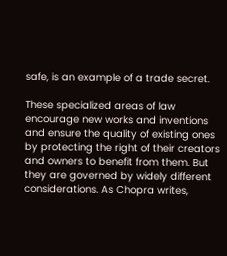safe, is an example of a trade secret.

These specialized areas of law encourage new works and inventions and ensure the quality of existing ones by protecting the right of their creators and owners to benefit from them. But they are governed by widely different considerations. As Chopra writes,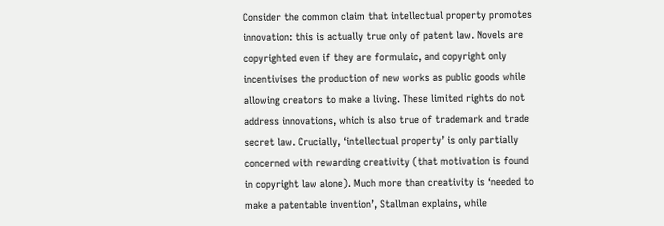Consider the common claim that intellectual property promotes innovation: this is actually true only of patent law. Novels are copyrighted even if they are formulaic, and copyright only incentivises the production of new works as public goods while allowing creators to make a living. These limited rights do not address innovations, which is also true of trademark and trade secret law. Crucially, ‘intellectual property’ is only partially concerned with rewarding creativity (that motivation is found in copyright law alone). Much more than creativity is ‘needed to make a patentable invention’, Stallman explains, while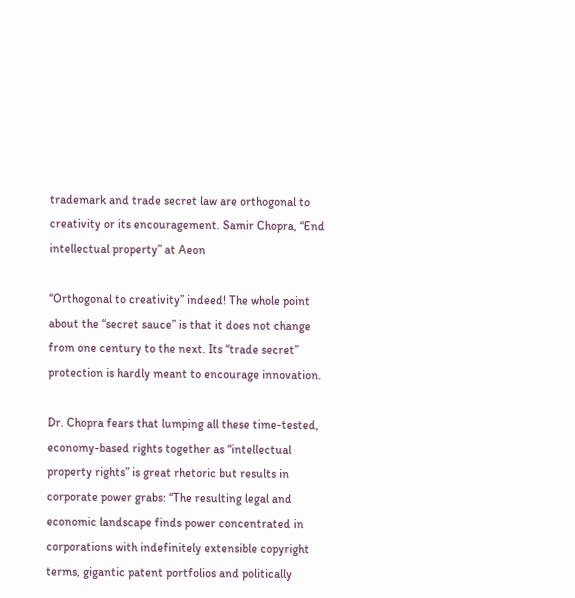trademark and trade secret law are orthogonal to creativity or its encouragement. Samir Chopra, “End intellectual property” at Aeon

“Orthogonal to creativity” indeed! The whole point about the “secret sauce” is that it does not change from one century to the next. Its “trade secret” protection is hardly meant to encourage innovation.

Dr. Chopra fears that lumping all these time-tested, economy-based rights together as “intellectual property rights” is great rhetoric but results in corporate power grabs: “The resulting legal and economic landscape finds power concentrated in corporations with indefinitely extensible copyright terms, gigantic patent portfolios and politically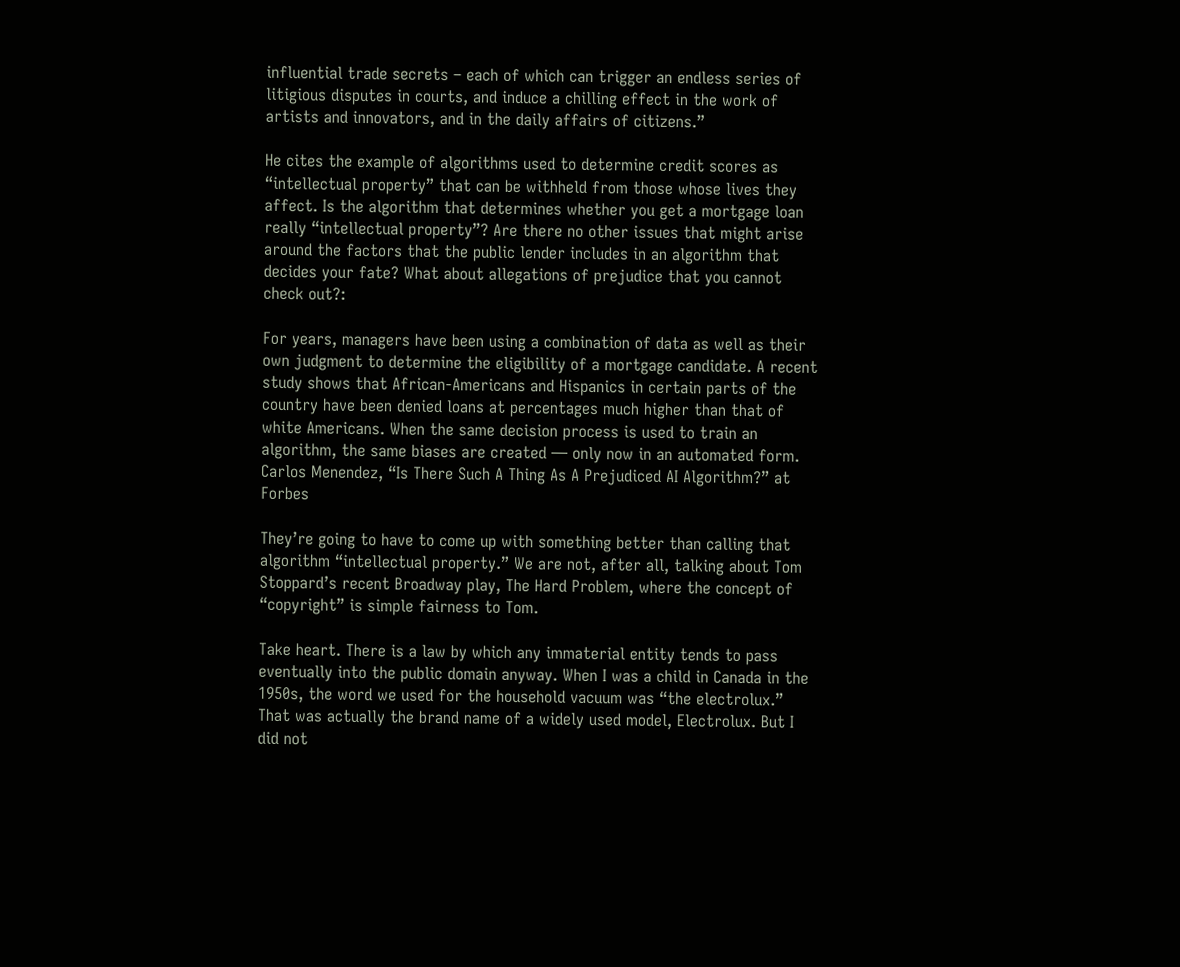influential trade secrets – each of which can trigger an endless series of litigious disputes in courts, and induce a chilling effect in the work of artists and innovators, and in the daily affairs of citizens.”

He cites the example of algorithms used to determine credit scores as “intellectual property” that can be withheld from those whose lives they affect. Is the algorithm that determines whether you get a mortgage loan really “intellectual property”? Are there no other issues that might arise around the factors that the public lender includes in an algorithm that decides your fate? What about allegations of prejudice that you cannot check out?:

For years, managers have been using a combination of data as well as their own judgment to determine the eligibility of a mortgage candidate. A recent study shows that African-Americans and Hispanics in certain parts of the country have been denied loans at percentages much higher than that of white Americans. When the same decision process is used to train an algorithm, the same biases are created — only now in an automated form. Carlos Menendez, “Is There Such A Thing As A Prejudiced AI Algorithm?” at Forbes

They’re going to have to come up with something better than calling that algorithm “intellectual property.” We are not, after all, talking about Tom Stoppard’s recent Broadway play, The Hard Problem, where the concept of “copyright” is simple fairness to Tom.

Take heart. There is a law by which any immaterial entity tends to pass eventually into the public domain anyway. When I was a child in Canada in the 1950s, the word we used for the household vacuum was “the electrolux.” That was actually the brand name of a widely used model, Electrolux. But I did not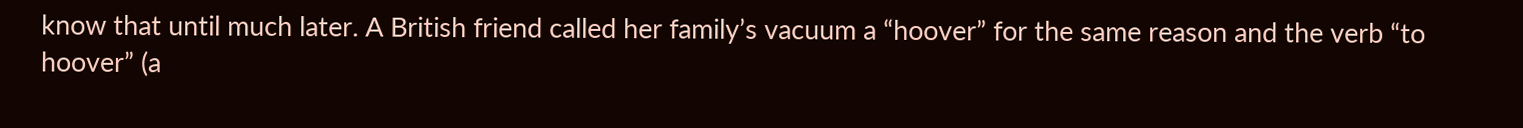know that until much later. A British friend called her family’s vacuum a “hoover” for the same reason and the verb “to hoover” (a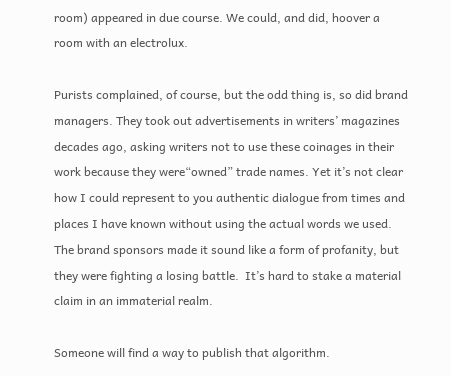room) appeared in due course. We could, and did, hoover a room with an electrolux.

Purists complained, of course, but the odd thing is, so did brand managers. They took out advertisements in writers’ magazines decades ago, asking writers not to use these coinages in their work because they were“owned” trade names. Yet it’s not clear how I could represent to you authentic dialogue from times and places I have known without using the actual words we used. The brand sponsors made it sound like a form of profanity, but they were fighting a losing battle.  It’s hard to stake a material claim in an immaterial realm.

Someone will find a way to publish that algorithm.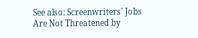See also: Screenwriters’ Jobs Are Not Threatened by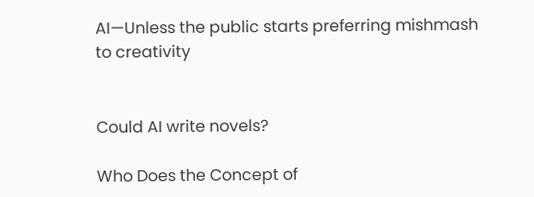AI—Unless the public starts preferring mishmash to creativity


Could AI write novels?

Who Does the Concept of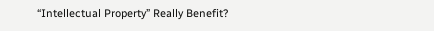“Intellectual Property” Really Benefit?